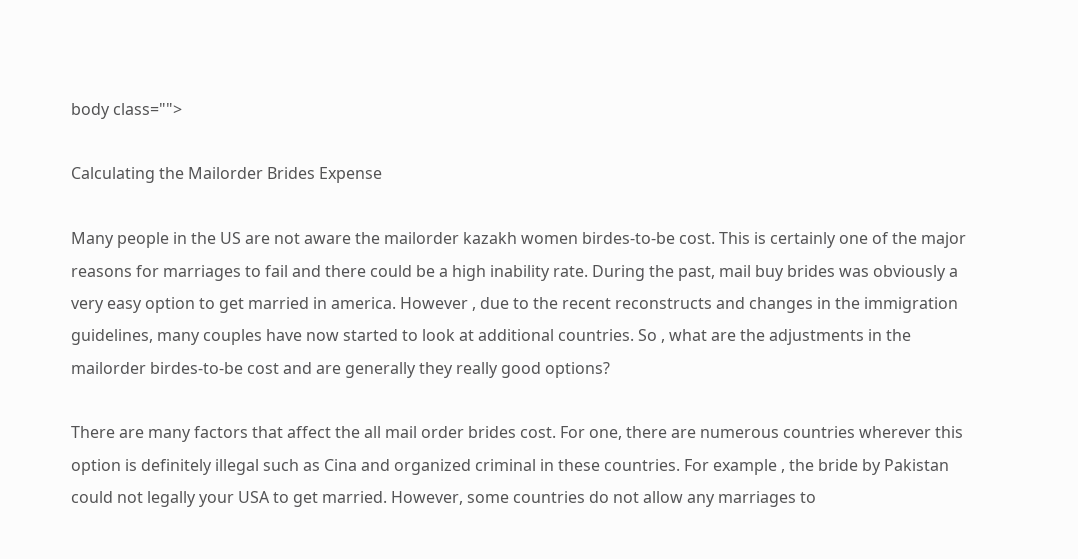body class="">

Calculating the Mailorder Brides Expense

Many people in the US are not aware the mailorder kazakh women birdes-to-be cost. This is certainly one of the major reasons for marriages to fail and there could be a high inability rate. During the past, mail buy brides was obviously a very easy option to get married in america. However , due to the recent reconstructs and changes in the immigration guidelines, many couples have now started to look at additional countries. So , what are the adjustments in the mailorder birdes-to-be cost and are generally they really good options?

There are many factors that affect the all mail order brides cost. For one, there are numerous countries wherever this option is definitely illegal such as Cina and organized criminal in these countries. For example , the bride by Pakistan could not legally your USA to get married. However, some countries do not allow any marriages to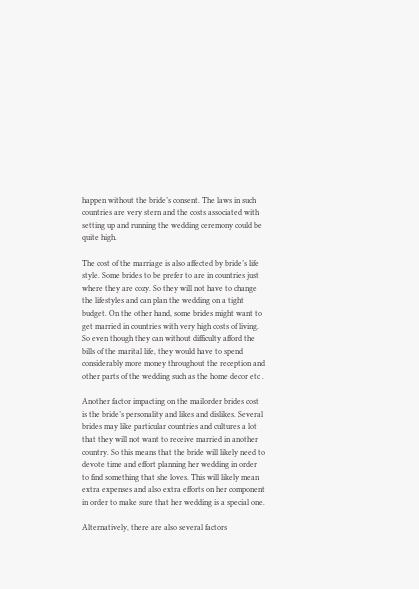happen without the bride’s consent. The laws in such countries are very stern and the costs associated with setting up and running the wedding ceremony could be quite high.

The cost of the marriage is also affected by bride’s life style. Some brides to be prefer to are in countries just where they are cozy. So they will not have to change the lifestyles and can plan the wedding on a tight budget. On the other hand, some brides might want to get married in countries with very high costs of living. So even though they can without difficulty afford the bills of the marital life, they would have to spend considerably more money throughout the reception and other parts of the wedding such as the home decor etc .

Another factor impacting on the mailorder brides cost is the bride’s personality and likes and dislikes. Several brides may like particular countries and cultures a lot that they will not want to receive married in another country. So this means that the bride will likely need to devote time and effort planning her wedding in order to find something that she loves. This will likely mean extra expenses and also extra efforts on her component in order to make sure that her wedding is a special one.

Alternatively, there are also several factors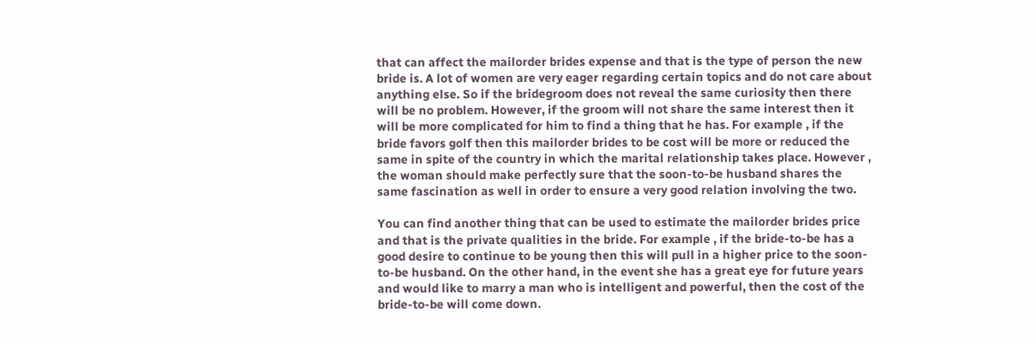that can affect the mailorder brides expense and that is the type of person the new bride is. A lot of women are very eager regarding certain topics and do not care about anything else. So if the bridegroom does not reveal the same curiosity then there will be no problem. However, if the groom will not share the same interest then it will be more complicated for him to find a thing that he has. For example , if the bride favors golf then this mailorder brides to be cost will be more or reduced the same in spite of the country in which the marital relationship takes place. However , the woman should make perfectly sure that the soon-to-be husband shares the same fascination as well in order to ensure a very good relation involving the two.

You can find another thing that can be used to estimate the mailorder brides price and that is the private qualities in the bride. For example , if the bride-to-be has a good desire to continue to be young then this will pull in a higher price to the soon-to-be husband. On the other hand, in the event she has a great eye for future years and would like to marry a man who is intelligent and powerful, then the cost of the bride-to-be will come down.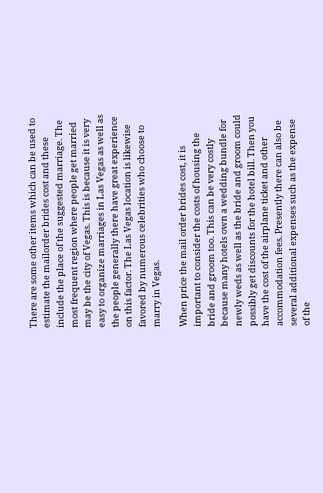There are some other items which can be used to estimate the mailorder brides cost and these include the place of the suggested marriage. The most frequent region where people get married may be the city of Vegas. This is because it is very easy to organize marriages in Las Vegas as well as the people generally there have great experience on this factor. The Las Vegas location is likewise favored by numerous celebrities who choose to marry in Vegas.

When price the mail order brides cost, it is important to consider the costs of housing the bride and groom too. This can be very costly because many hotels own a wedding bundle for newly weds as well as the bride and groom could possibly get discounts for the hotel bill. Then you have the cost of the airplane ticket and other accommodation fees. Presently there can also be several additional expenses such as the expense of the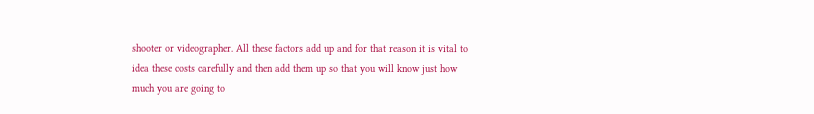shooter or videographer. All these factors add up and for that reason it is vital to idea these costs carefully and then add them up so that you will know just how much you are going to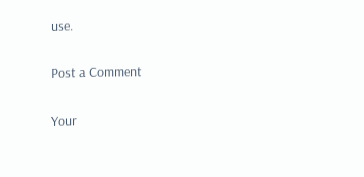use.

Post a Comment

Your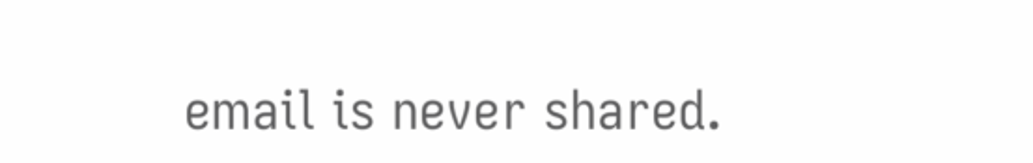email is never shared.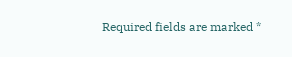Required fields are marked *